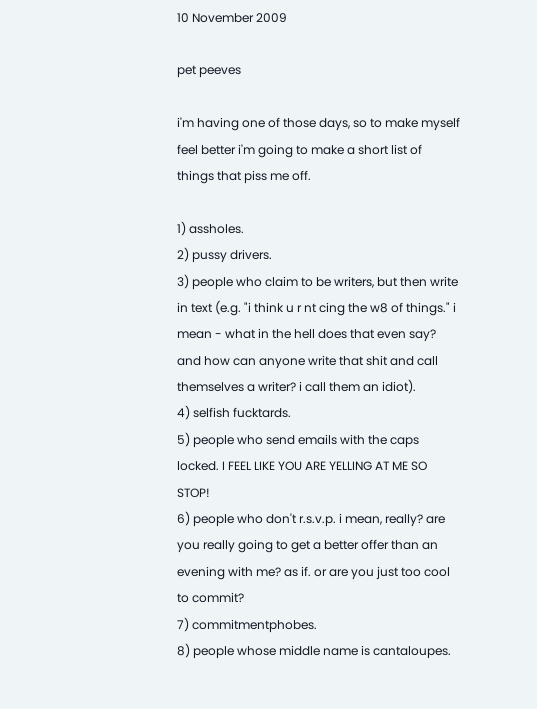10 November 2009

pet peeves

i'm having one of those days, so to make myself feel better i'm going to make a short list of things that piss me off.

1) assholes.
2) pussy drivers.
3) people who claim to be writers, but then write in text (e.g. "i think u r nt cing the w8 of things." i mean - what in the hell does that even say? and how can anyone write that shit and call themselves a writer? i call them an idiot).
4) selfish fucktards.
5) people who send emails with the caps locked. I FEEL LIKE YOU ARE YELLING AT ME SO STOP!
6) people who don't r.s.v.p. i mean, really? are you really going to get a better offer than an evening with me? as if. or are you just too cool to commit?
7) commitmentphobes.
8) people whose middle name is cantaloupes.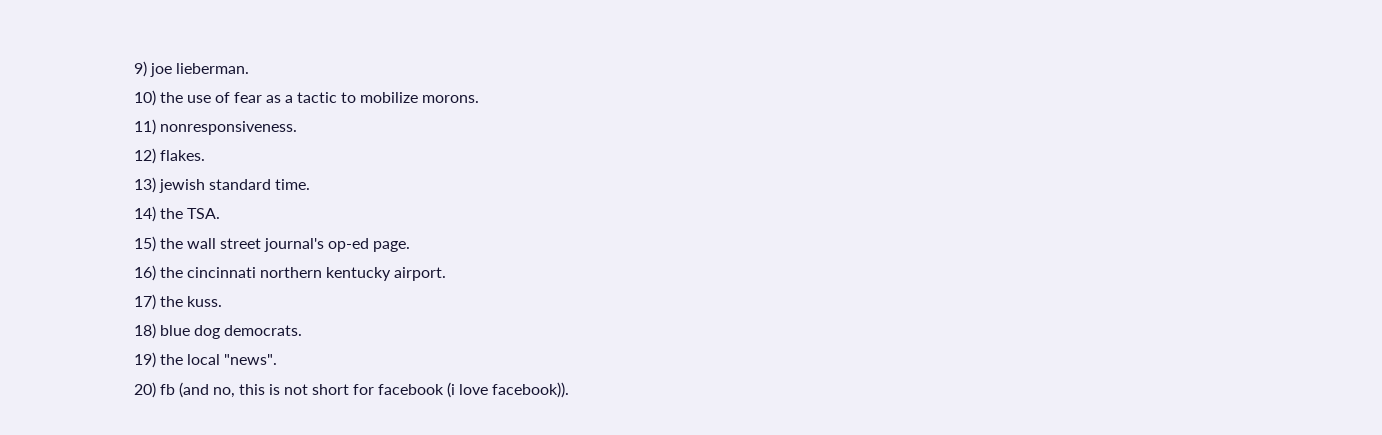9) joe lieberman.
10) the use of fear as a tactic to mobilize morons.
11) nonresponsiveness.
12) flakes.
13) jewish standard time.
14) the TSA.
15) the wall street journal's op-ed page.
16) the cincinnati northern kentucky airport.
17) the kuss.
18) blue dog democrats.
19) the local "news".
20) fb (and no, this is not short for facebook (i love facebook)).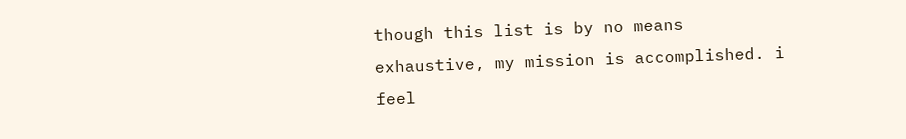though this list is by no means exhaustive, my mission is accomplished. i feel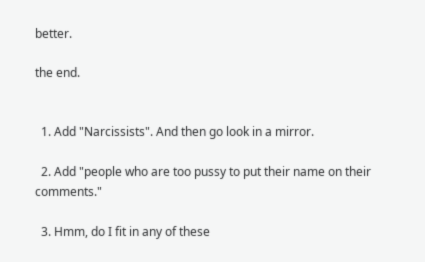better.

the end.


  1. Add "Narcissists". And then go look in a mirror.

  2. Add "people who are too pussy to put their name on their comments."

  3. Hmm, do I fit in any of these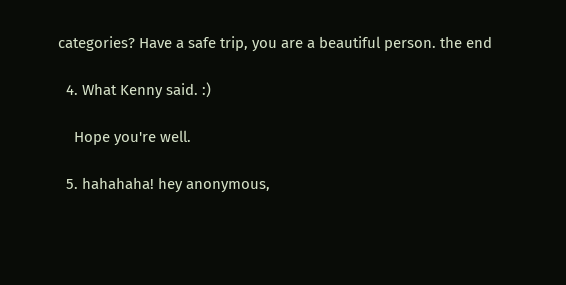categories? Have a safe trip, you are a beautiful person. the end

  4. What Kenny said. :)

    Hope you're well.

  5. hahahaha! hey anonymous,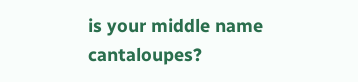is your middle name cantaloupes?